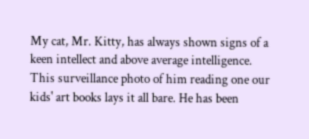My cat, Mr. Kitty, has always shown signs of a keen intellect and above average intelligence. This surveillance photo of him reading one our kids' art books lays it all bare. He has been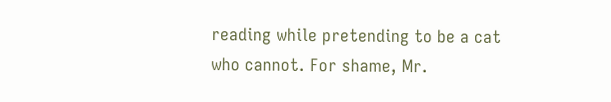reading while pretending to be a cat who cannot. For shame, Mr.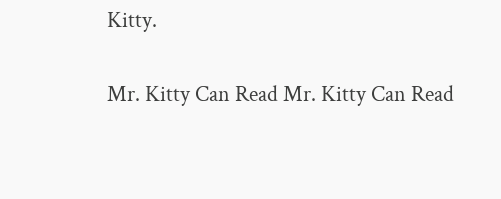Kitty.

Mr. Kitty Can Read Mr. Kitty Can Read